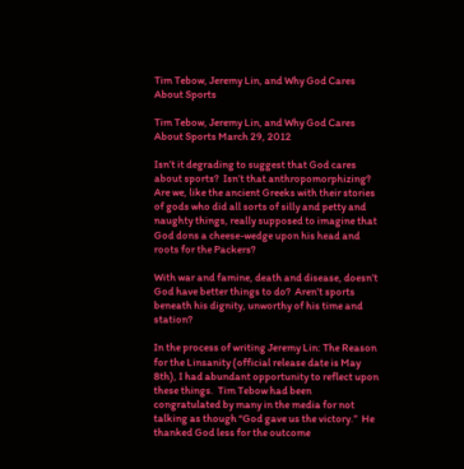Tim Tebow, Jeremy Lin, and Why God Cares About Sports

Tim Tebow, Jeremy Lin, and Why God Cares About Sports March 29, 2012

Isn’t it degrading to suggest that God cares about sports?  Isn’t that anthropomorphizing?  Are we, like the ancient Greeks with their stories of gods who did all sorts of silly and petty and naughty things, really supposed to imagine that God dons a cheese-wedge upon his head and roots for the Packers?

With war and famine, death and disease, doesn’t God have better things to do?  Aren’t sports beneath his dignity, unworthy of his time and station?

In the process of writing Jeremy Lin: The Reason for the Linsanity (official release date is May 8th), I had abundant opportunity to reflect upon these things.  Tim Tebow had been congratulated by many in the media for not talking as though “God gave us the victory.”  He thanked God less for the outcome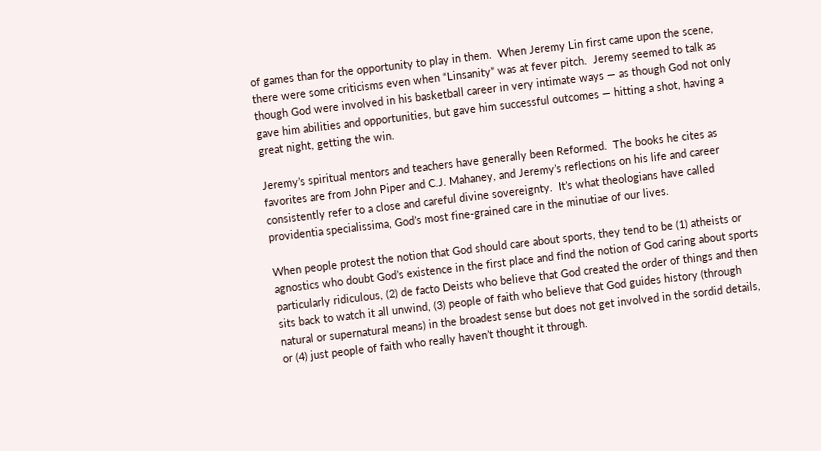of games than for the opportunity to play in them.  When Jeremy Lin first came upon the scene, there were some criticisms even when “Linsanity” was at fever pitch.  Jeremy seemed to talk as though God were involved in his basketball career in very intimate ways — as though God not only gave him abilities and opportunities, but gave him successful outcomes — hitting a shot, having a great night, getting the win.

Jeremy’s spiritual mentors and teachers have generally been Reformed.  The books he cites as favorites are from John Piper and C.J. Mahaney, and Jeremy’s reflections on his life and career consistently refer to a close and careful divine sovereignty.  It’s what theologians have called providentia specialissima, God’s most fine-grained care in the minutiae of our lives.

When people protest the notion that God should care about sports, they tend to be (1) atheists or agnostics who doubt God’s existence in the first place and find the notion of God caring about sports particularly ridiculous, (2) de facto Deists who believe that God created the order of things and then sits back to watch it all unwind, (3) people of faith who believe that God guides history (through natural or supernatural means) in the broadest sense but does not get involved in the sordid details, or (4) just people of faith who really haven’t thought it through.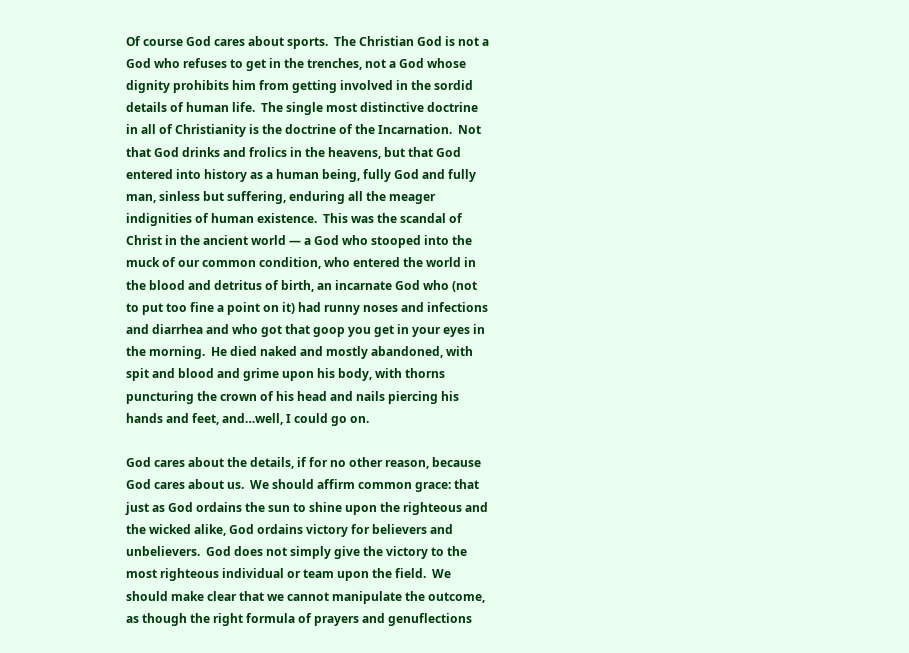Of course God cares about sports.  The Christian God is not a God who refuses to get in the trenches, not a God whose dignity prohibits him from getting involved in the sordid details of human life.  The single most distinctive doctrine in all of Christianity is the doctrine of the Incarnation.  Not that God drinks and frolics in the heavens, but that God entered into history as a human being, fully God and fully man, sinless but suffering, enduring all the meager indignities of human existence.  This was the scandal of Christ in the ancient world — a God who stooped into the muck of our common condition, who entered the world in the blood and detritus of birth, an incarnate God who (not to put too fine a point on it) had runny noses and infections and diarrhea and who got that goop you get in your eyes in the morning.  He died naked and mostly abandoned, with spit and blood and grime upon his body, with thorns puncturing the crown of his head and nails piercing his hands and feet, and…well, I could go on.

God cares about the details, if for no other reason, because God cares about us.  We should affirm common grace: that just as God ordains the sun to shine upon the righteous and the wicked alike, God ordains victory for believers and unbelievers.  God does not simply give the victory to the most righteous individual or team upon the field.  We should make clear that we cannot manipulate the outcome, as though the right formula of prayers and genuflections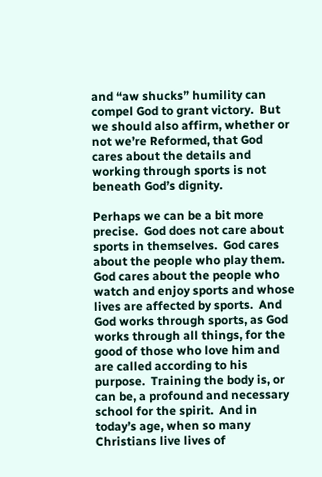and “aw shucks” humility can compel God to grant victory.  But we should also affirm, whether or not we’re Reformed, that God cares about the details and working through sports is not beneath God’s dignity.

Perhaps we can be a bit more precise.  God does not care about sports in themselves.  God cares about the people who play them.  God cares about the people who watch and enjoy sports and whose lives are affected by sports.  And God works through sports, as God works through all things, for the good of those who love him and are called according to his purpose.  Training the body is, or can be, a profound and necessary school for the spirit.  And in today’s age, when so many Christians live lives of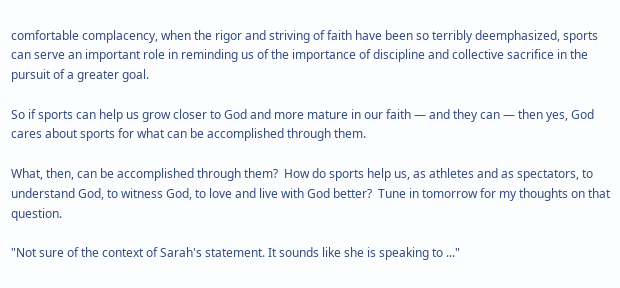comfortable complacency, when the rigor and striving of faith have been so terribly deemphasized, sports can serve an important role in reminding us of the importance of discipline and collective sacrifice in the pursuit of a greater goal.

So if sports can help us grow closer to God and more mature in our faith — and they can — then yes, God cares about sports for what can be accomplished through them.

What, then, can be accomplished through them?  How do sports help us, as athletes and as spectators, to understand God, to witness God, to love and live with God better?  Tune in tomorrow for my thoughts on that question.

"Not sure of the context of Sarah's statement. It sounds like she is speaking to ..."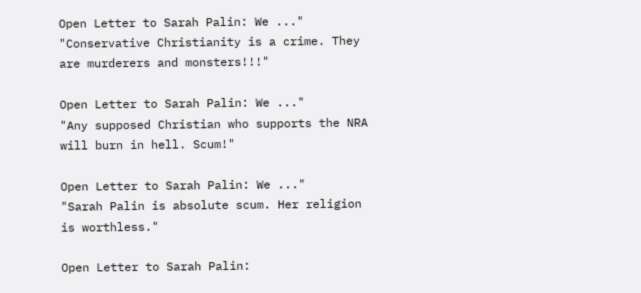Open Letter to Sarah Palin: We ..."
"Conservative Christianity is a crime. They are murderers and monsters!!!"

Open Letter to Sarah Palin: We ..."
"Any supposed Christian who supports the NRA will burn in hell. Scum!"

Open Letter to Sarah Palin: We ..."
"Sarah Palin is absolute scum. Her religion is worthless."

Open Letter to Sarah Palin: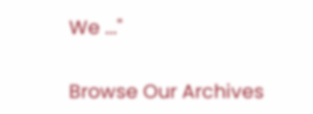We ..."

Browse Our Archives